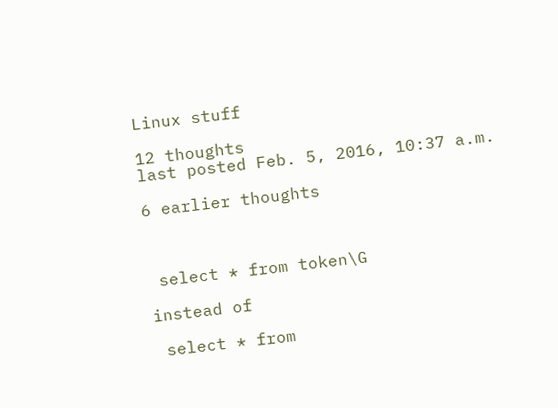Linux stuff

12 thoughts
last posted Feb. 5, 2016, 10:37 a.m.

6 earlier thoughts



 select * from token\G

instead of

 select * from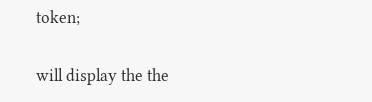token;

will display the the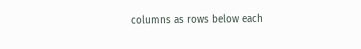columns as rows below each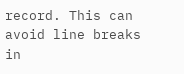record. This can avoid line breaks in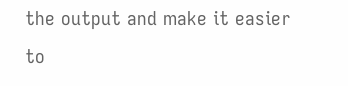the output and make it easier to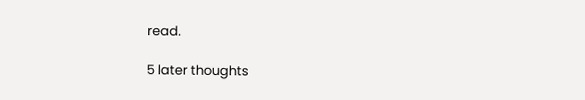read.

5 later thoughts